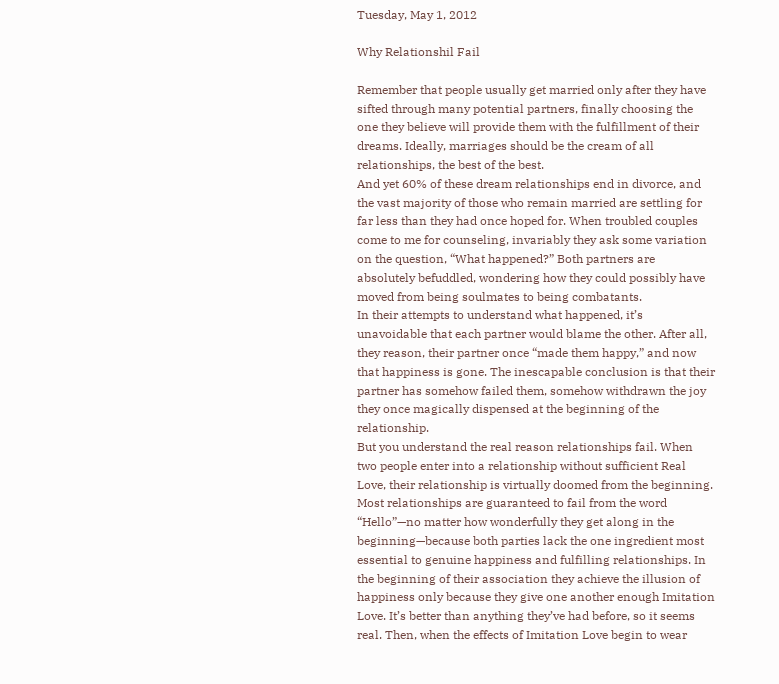Tuesday, May 1, 2012

Why Relationshil Fail

Remember that people usually get married only after they have sifted through many potential partners, finally choosing the one they believe will provide them with the fulfillment of their dreams. Ideally, marriages should be the cream of all relationships, the best of the best.
And yet 60% of these dream relationships end in divorce, and the vast majority of those who remain married are settling for far less than they had once hoped for. When troubled couples come to me for counseling, invariably they ask some variation on the question, “What happened?” Both partners are absolutely befuddled, wondering how they could possibly have moved from being soulmates to being combatants.
In their attempts to understand what happened, it’s unavoidable that each partner would blame the other. After all, they reason, their partner once “made them happy,” and now that happiness is gone. The inescapable conclusion is that their partner has somehow failed them, somehow withdrawn the joy they once magically dispensed at the beginning of the relationship.
But you understand the real reason relationships fail. When two people enter into a relationship without sufficient Real Love, their relationship is virtually doomed from the beginning. Most relationships are guaranteed to fail from the word “Hello”—no matter how wonderfully they get along in the beginning—because both parties lack the one ingredient most essential to genuine happiness and fulfilling relationships. In the beginning of their association they achieve the illusion of happiness only because they give one another enough Imitation Love. It’s better than anything they’ve had before, so it seems real. Then, when the effects of Imitation Love begin to wear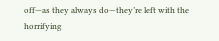off—as they always do—they’re left with the horrifying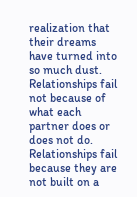realization that their dreams have turned into so much dust.
Relationships fail not because of what each partner does or does not do. Relationships fail because they are not built on a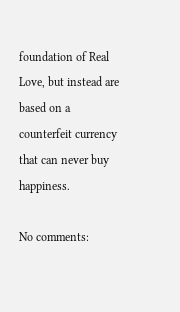foundation of Real Love, but instead are based on a counterfeit currency that can never buy happiness.

No comments: